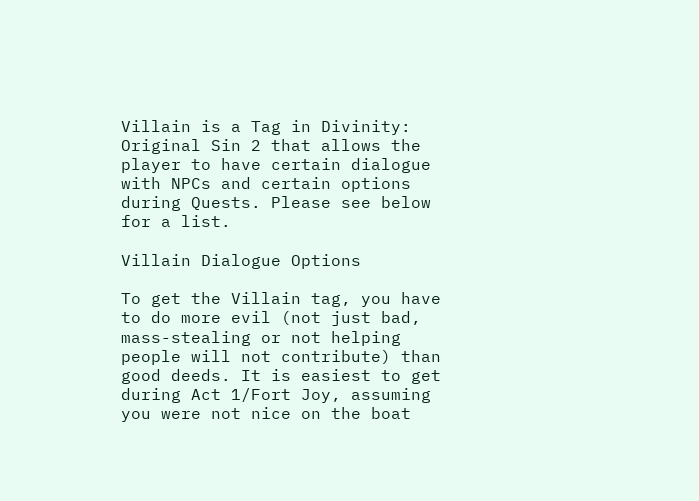Villain is a Tag in Divinity: Original Sin 2 that allows the player to have certain dialogue with NPCs and certain options during Quests. Please see below for a list.

Villain Dialogue Options

To get the Villain tag, you have to do more evil (not just bad, mass-stealing or not helping people will not contribute) than good deeds. It is easiest to get during Act 1/Fort Joy, assuming you were not nice on the boat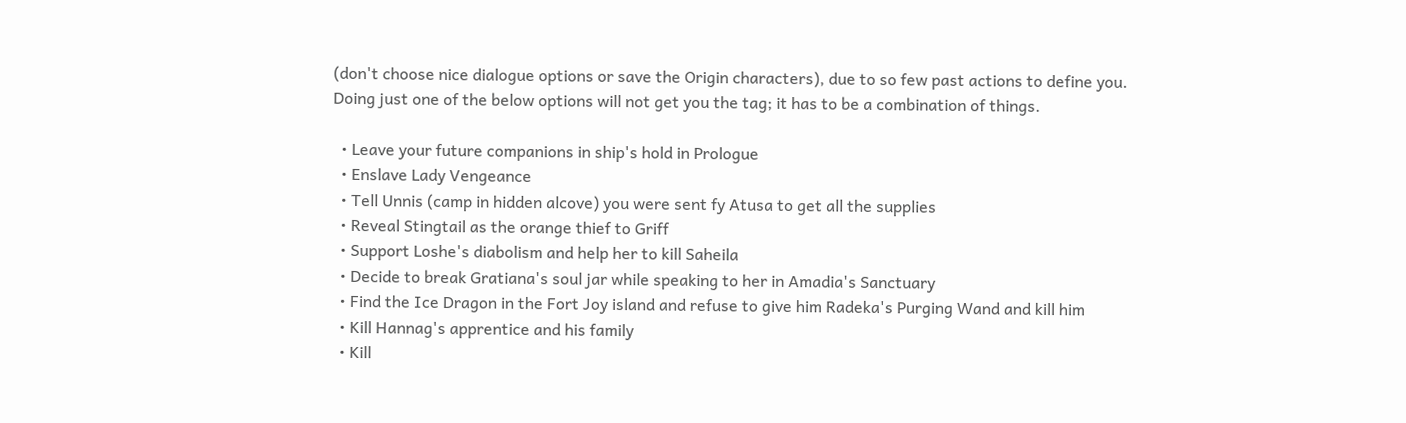(don't choose nice dialogue options or save the Origin characters), due to so few past actions to define you.
Doing just one of the below options will not get you the tag; it has to be a combination of things.

  • Leave your future companions in ship's hold in Prologue
  • Enslave Lady Vengeance
  • Tell Unnis (camp in hidden alcove) you were sent fy Atusa to get all the supplies
  • Reveal Stingtail as the orange thief to Griff
  • Support Loshe's diabolism and help her to kill Saheila
  • Decide to break Gratiana's soul jar while speaking to her in Amadia's Sanctuary
  • Find the Ice Dragon in the Fort Joy island and refuse to give him Radeka's Purging Wand and kill him
  • Kill Hannag's apprentice and his family
  • Kill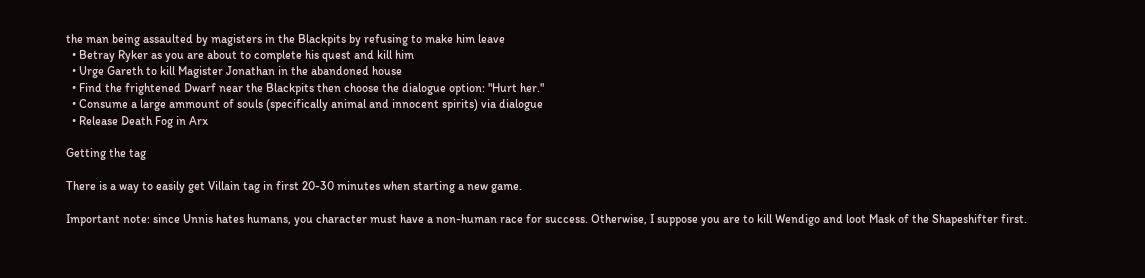the man being assaulted by magisters in the Blackpits by refusing to make him leave
  • Betray Ryker as you are about to complete his quest and kill him
  • Urge Gareth to kill Magister Jonathan in the abandoned house
  • Find the frightened Dwarf near the Blackpits then choose the dialogue option: "Hurt her."
  • Consume a large ammount of souls (specifically animal and innocent spirits) via dialogue
  • Release Death Fog in Arx

Getting the tag

There is a way to easily get Villain tag in first 20-30 minutes when starting a new game.

Important note: since Unnis hates humans, you character must have a non-human race for success. Otherwise, I suppose you are to kill Wendigo and loot Mask of the Shapeshifter first.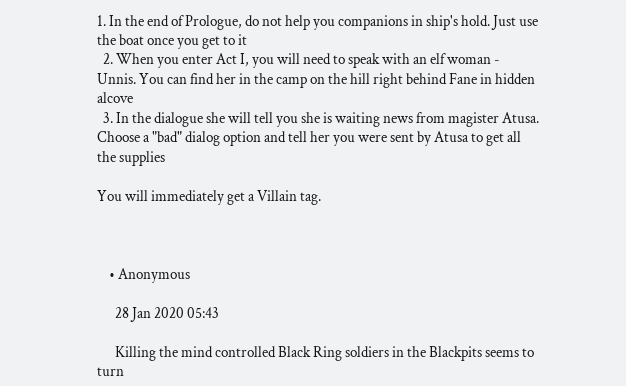1. In the end of Prologue, do not help you companions in ship's hold. Just use the boat once you get to it
  2. When you enter Act I, you will need to speak with an elf woman - Unnis. You can find her in the camp on the hill right behind Fane in hidden alcove
  3. In the dialogue she will tell you she is waiting news from magister Atusa. Choose a "bad" dialog option and tell her you were sent by Atusa to get all the supplies

You will immediately get a Villain tag.



    • Anonymous

      28 Jan 2020 05:43

      Killing the mind controlled Black Ring soldiers in the Blackpits seems to turn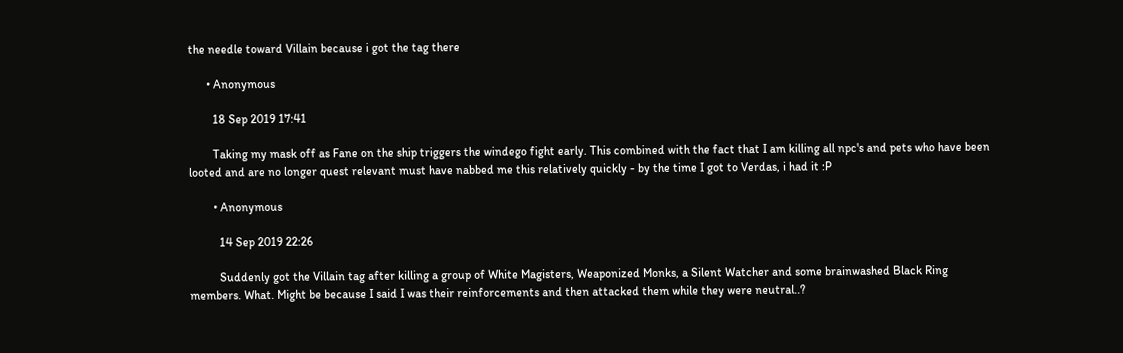the needle toward Villain because i got the tag there

      • Anonymous

        18 Sep 2019 17:41

        Taking my mask off as Fane on the ship triggers the windego fight early. This combined with the fact that I am killing all npc's and pets who have been looted and are no longer quest relevant must have nabbed me this relatively quickly - by the time I got to Verdas, i had it :P

        • Anonymous

          14 Sep 2019 22:26

          Suddenly got the Villain tag after killing a group of White Magisters, Weaponized Monks, a Silent Watcher and some brainwashed Black Ring members. What. Might be because I said I was their reinforcements and then attacked them while they were neutral..?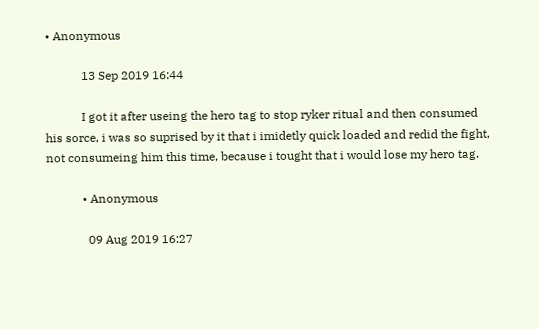• Anonymous

            13 Sep 2019 16:44

            I got it after useing the hero tag to stop ryker ritual and then consumed his sorce, i was so suprised by it that i imidetly quick loaded and redid the fight, not consumeing him this time, because i tought that i would lose my hero tag.

            • Anonymous

              09 Aug 2019 16:27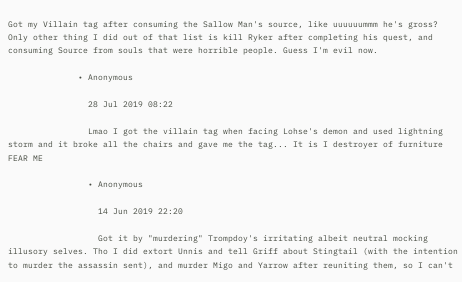Got my Villain tag after consuming the Sallow Man's source, like uuuuuummm he's gross? Only other thing I did out of that list is kill Ryker after completing his quest, and consuming Source from souls that were horrible people. Guess I'm evil now.

              • Anonymous

                28 Jul 2019 08:22

                Lmao I got the villain tag when facing Lohse's demon and used lightning storm and it broke all the chairs and gave me the tag... It is I destroyer of furniture FEAR ME

                • Anonymous

                  14 Jun 2019 22:20

                  Got it by "murdering" Trompdoy's irritating albeit neutral mocking illusory selves. Tho I did extort Unnis and tell Griff about Stingtail (with the intention to murder the assassin sent), and murder Migo and Yarrow after reuniting them, so I can't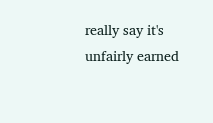really say it's unfairly earned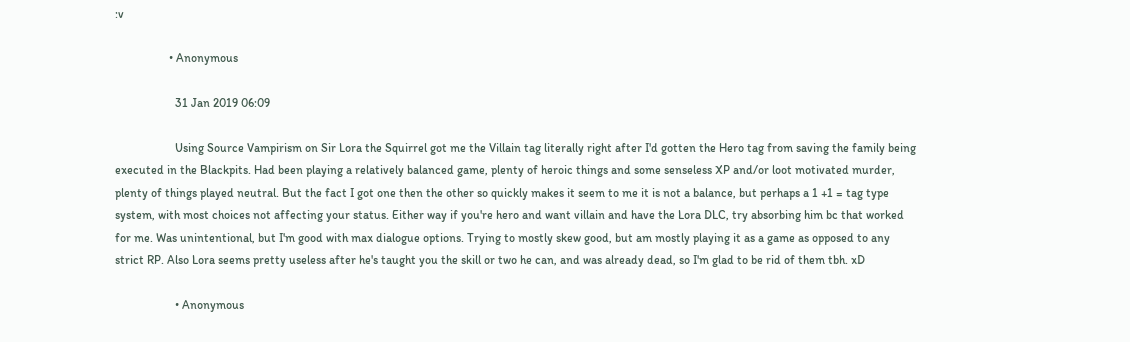:v

                  • Anonymous

                    31 Jan 2019 06:09

                    Using Source Vampirism on Sir Lora the Squirrel got me the Villain tag literally right after I'd gotten the Hero tag from saving the family being executed in the Blackpits. Had been playing a relatively balanced game, plenty of heroic things and some senseless XP and/or loot motivated murder, plenty of things played neutral. But the fact I got one then the other so quickly makes it seem to me it is not a balance, but perhaps a 1 +1 = tag type system, with most choices not affecting your status. Either way if you're hero and want villain and have the Lora DLC, try absorbing him bc that worked for me. Was unintentional, but I'm good with max dialogue options. Trying to mostly skew good, but am mostly playing it as a game as opposed to any strict RP. Also Lora seems pretty useless after he's taught you the skill or two he can, and was already dead, so I'm glad to be rid of them tbh. xD

                    • Anonymous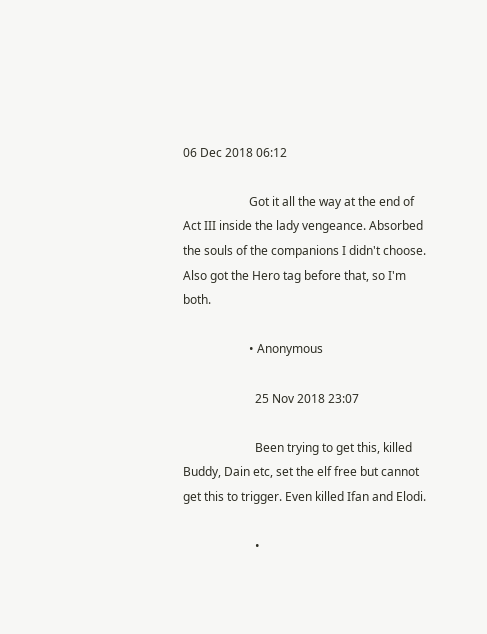06 Dec 2018 06:12

                      Got it all the way at the end of Act III inside the lady vengeance. Absorbed the souls of the companions I didn't choose. Also got the Hero tag before that, so I'm both.

                      • Anonymous

                        25 Nov 2018 23:07

                        Been trying to get this, killed Buddy, Dain etc, set the elf free but cannot get this to trigger. Even killed Ifan and Elodi.

                        •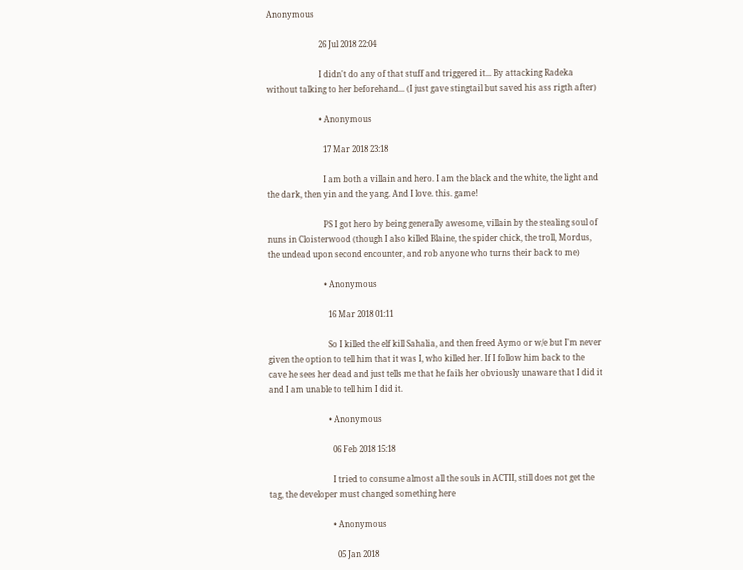Anonymous

                          26 Jul 2018 22:04

                          I didn't do any of that stuff and triggered it... By attacking Radeka without talking to her beforehand... (I just gave stingtail but saved his ass rigth after)

                          • Anonymous

                            17 Mar 2018 23:18

                            I am both a villain and hero. I am the black and the white, the light and the dark, then yin and the yang. And I love. this. game!

                            PS I got hero by being generally awesome, villain by the stealing soul of nuns in Cloisterwood (though I also killed Blaine, the spider chick, the troll, Mordus, the undead upon second encounter, and rob anyone who turns their back to me)

                            • Anonymous

                              16 Mar 2018 01:11

                              So I killed the elf kill Sahalia, and then freed Aymo or w/e but I'm never given the option to tell him that it was I, who killed her. If I follow him back to the cave he sees her dead and just tells me that he fails her obviously unaware that I did it and I am unable to tell him I did it.

                              • Anonymous

                                06 Feb 2018 15:18

                                I tried to consume almost all the souls in ACTII, still does not get the tag, the developer must changed something here

                                • Anonymous

                                  05 Jan 2018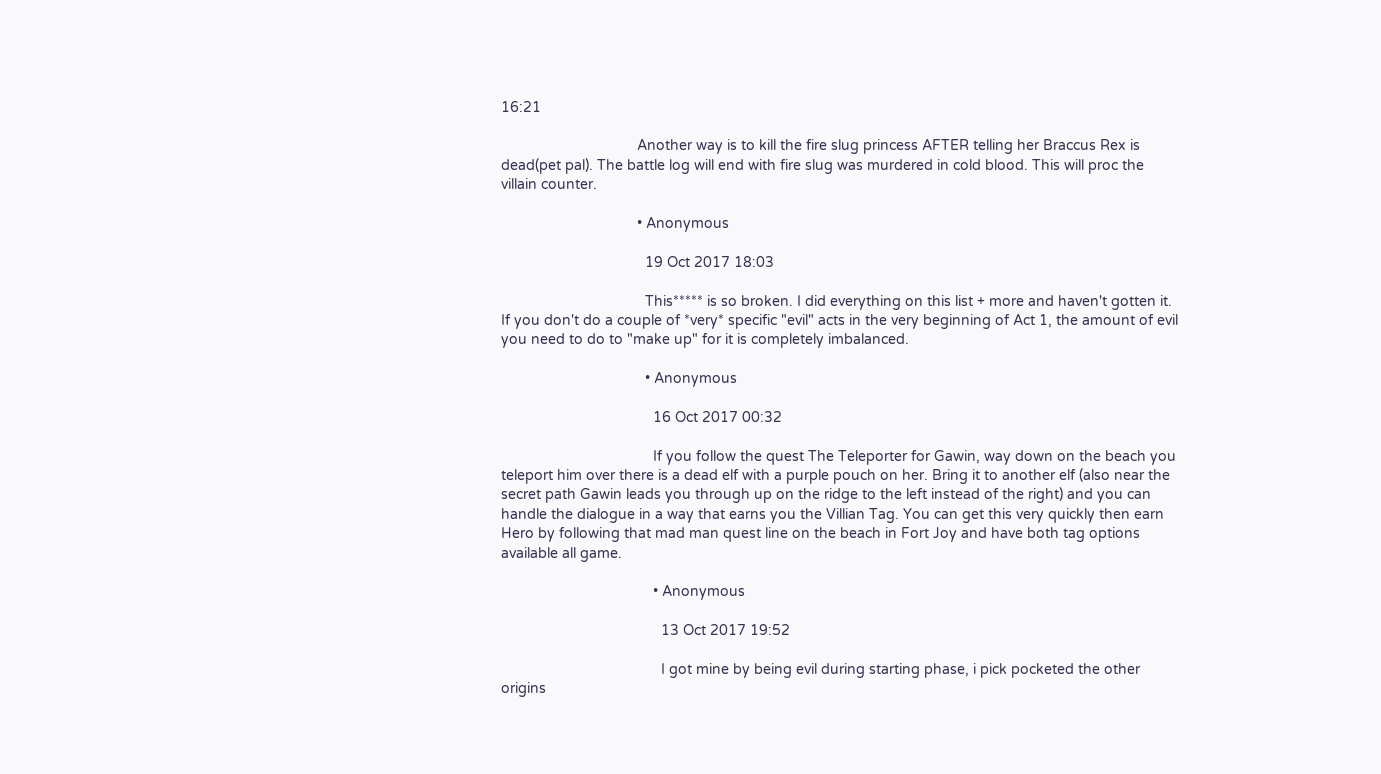16:21

                                  Another way is to kill the fire slug princess AFTER telling her Braccus Rex is dead(pet pal). The battle log will end with fire slug was murdered in cold blood. This will proc the villain counter.

                                  • Anonymous

                                    19 Oct 2017 18:03

                                    This***** is so broken. I did everything on this list + more and haven't gotten it. If you don't do a couple of *very* specific "evil" acts in the very beginning of Act 1, the amount of evil you need to do to "make up" for it is completely imbalanced.

                                    • Anonymous

                                      16 Oct 2017 00:32

                                      If you follow the quest The Teleporter for Gawin, way down on the beach you teleport him over there is a dead elf with a purple pouch on her. Bring it to another elf (also near the secret path Gawin leads you through up on the ridge to the left instead of the right) and you can handle the dialogue in a way that earns you the Villian Tag. You can get this very quickly then earn Hero by following that mad man quest line on the beach in Fort Joy and have both tag options available all game.

                                      • Anonymous

                                        13 Oct 2017 19:52

                                        I got mine by being evil during starting phase, i pick pocketed the other origins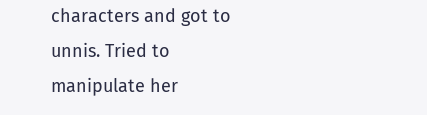characters and got to unnis. Tried to manipulate her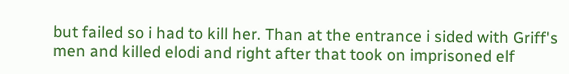but failed so i had to kill her. Than at the entrance i sided with Griff's men and killed elodi and right after that took on imprisoned elf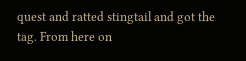quest and ratted stingtail and got the tag. From here on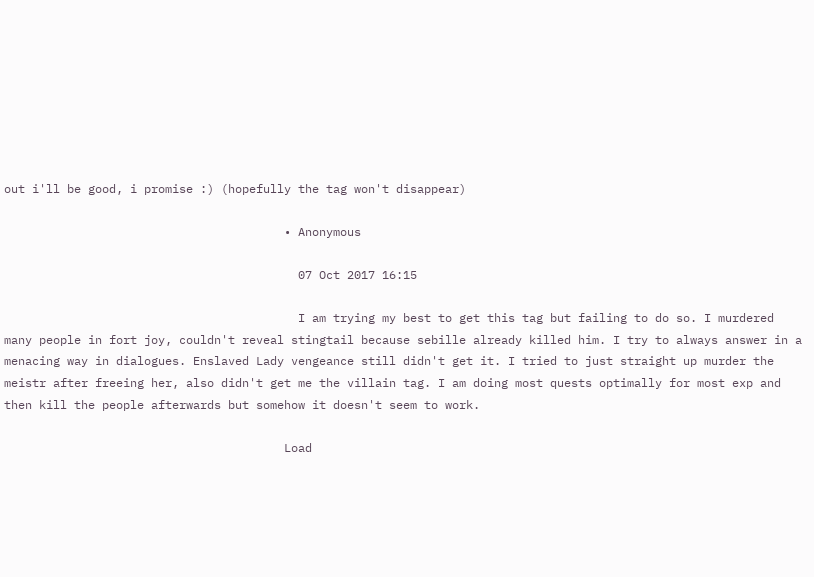out i'll be good, i promise :) (hopefully the tag won't disappear)

                                        • Anonymous

                                          07 Oct 2017 16:15

                                          I am trying my best to get this tag but failing to do so. I murdered many people in fort joy, couldn't reveal stingtail because sebille already killed him. I try to always answer in a menacing way in dialogues. Enslaved Lady vengeance still didn't get it. I tried to just straight up murder the meistr after freeing her, also didn't get me the villain tag. I am doing most quests optimally for most exp and then kill the people afterwards but somehow it doesn't seem to work.

                                        Load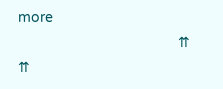more
                                        ⇈ ⇈